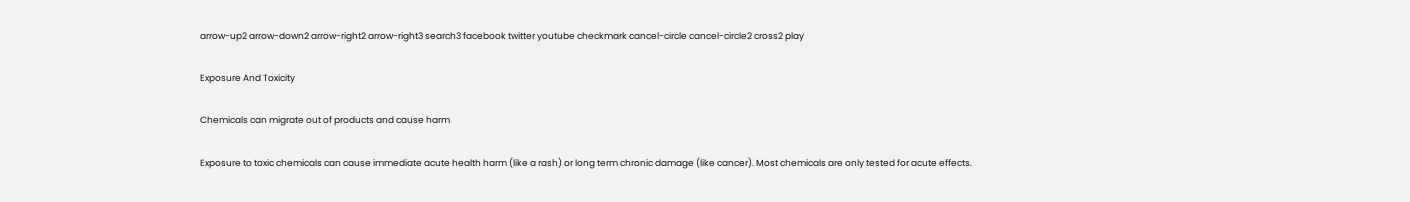arrow-up2 arrow-down2 arrow-right2 arrow-right3 search3 facebook twitter youtube checkmark cancel-circle cancel-circle2 cross2 play

Exposure And Toxicity

Chemicals can migrate out of products and cause harm

Exposure to toxic chemicals can cause immediate acute health harm (like a rash) or long term chronic damage (like cancer). Most chemicals are only tested for acute effects.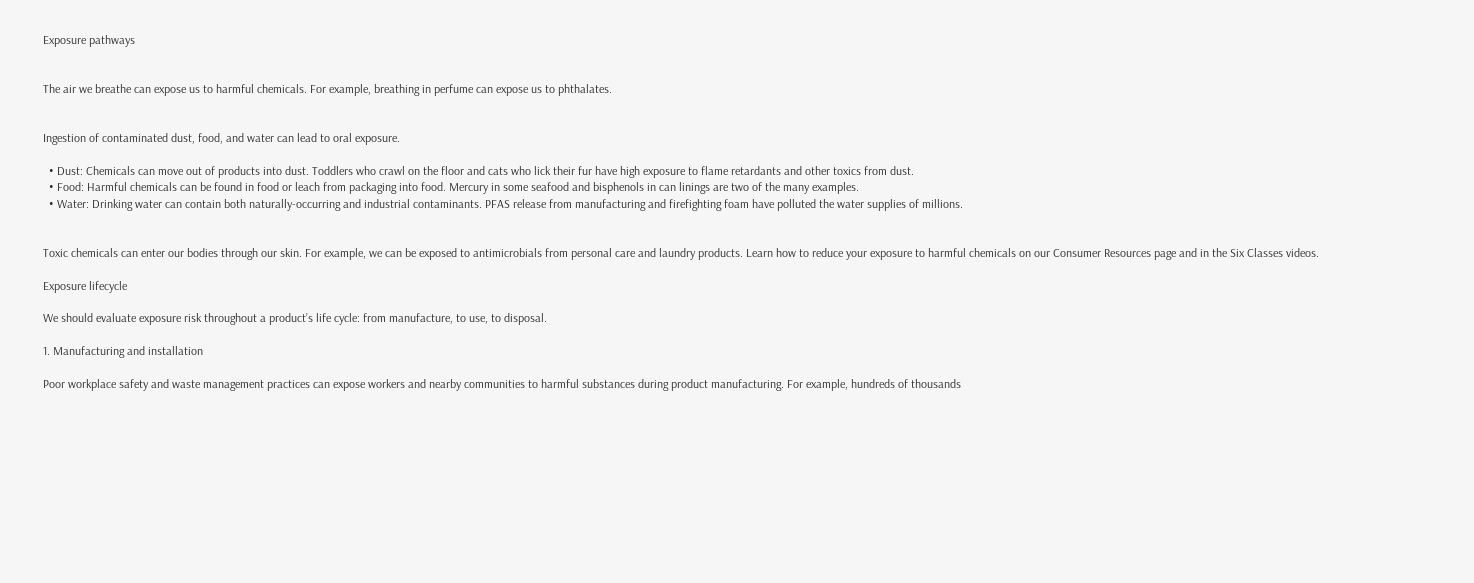Exposure pathways


The air we breathe can expose us to harmful chemicals. For example, breathing in perfume can expose us to phthalates.


Ingestion of contaminated dust, food, and water can lead to oral exposure.

  • Dust: Chemicals can move out of products into dust. Toddlers who crawl on the floor and cats who lick their fur have high exposure to flame retardants and other toxics from dust.
  • Food: Harmful chemicals can be found in food or leach from packaging into food. Mercury in some seafood and bisphenols in can linings are two of the many examples.
  • Water: Drinking water can contain both naturally-occurring and industrial contaminants. PFAS release from manufacturing and firefighting foam have polluted the water supplies of millions.


Toxic chemicals can enter our bodies through our skin. For example, we can be exposed to antimicrobials from personal care and laundry products. Learn how to reduce your exposure to harmful chemicals on our Consumer Resources page and in the Six Classes videos.

Exposure lifecycle

We should evaluate exposure risk throughout a product’s life cycle: from manufacture, to use, to disposal.

1. Manufacturing and installation

Poor workplace safety and waste management practices can expose workers and nearby communities to harmful substances during product manufacturing. For example, hundreds of thousands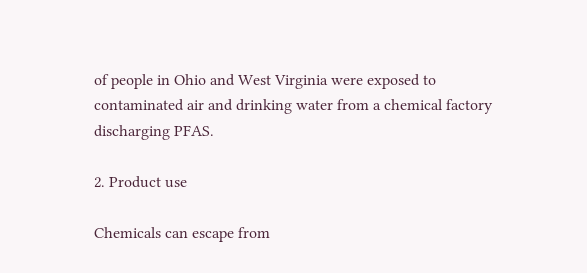of people in Ohio and West Virginia were exposed to contaminated air and drinking water from a chemical factory discharging PFAS.

2. Product use

Chemicals can escape from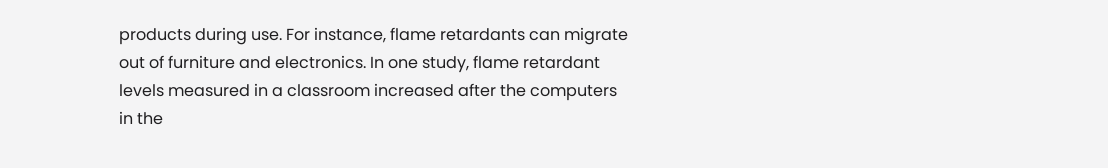products during use. For instance, flame retardants can migrate out of furniture and electronics. In one study, flame retardant levels measured in a classroom increased after the computers in the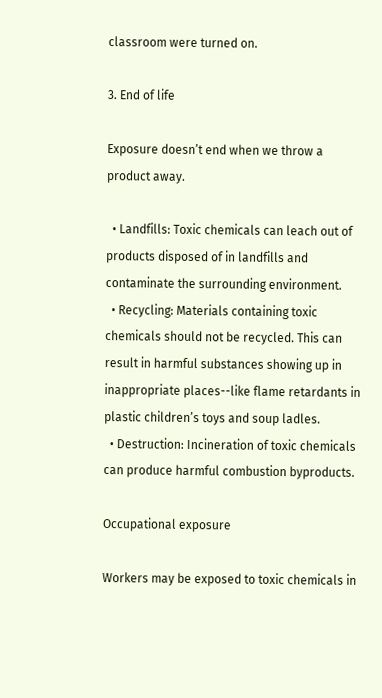classroom were turned on.

3. End of life

Exposure doesn’t end when we throw a product away.

  • Landfills: Toxic chemicals can leach out of products disposed of in landfills and contaminate the surrounding environment.
  • Recycling: Materials containing toxic chemicals should not be recycled. This can result in harmful substances showing up in inappropriate places--like flame retardants in plastic children’s toys and soup ladles.
  • Destruction: Incineration of toxic chemicals can produce harmful combustion byproducts.

Occupational exposure

Workers may be exposed to toxic chemicals in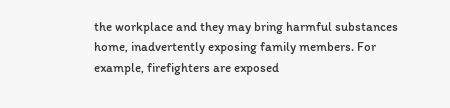the workplace and they may bring harmful substances home, inadvertently exposing family members. For example, firefighters are exposed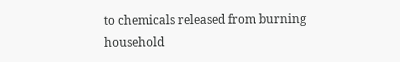to chemicals released from burning household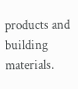products and building materials.